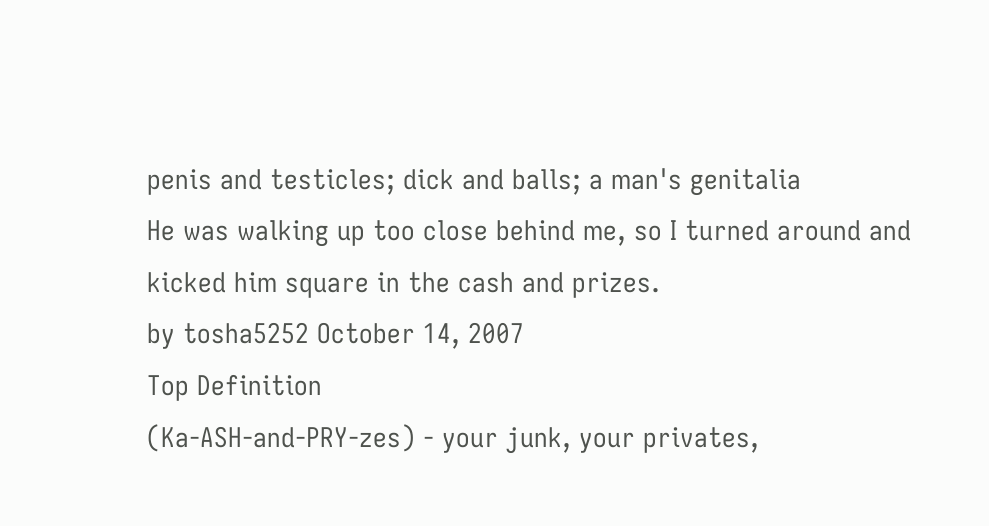penis and testicles; dick and balls; a man's genitalia
He was walking up too close behind me, so I turned around and kicked him square in the cash and prizes.
by tosha5252 October 14, 2007
Top Definition
(Ka-ASH-and-PRY-zes) - your junk, your privates,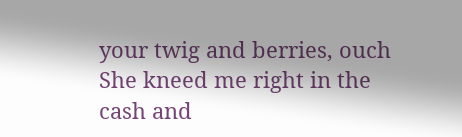your twig and berries, ouch
She kneed me right in the cash and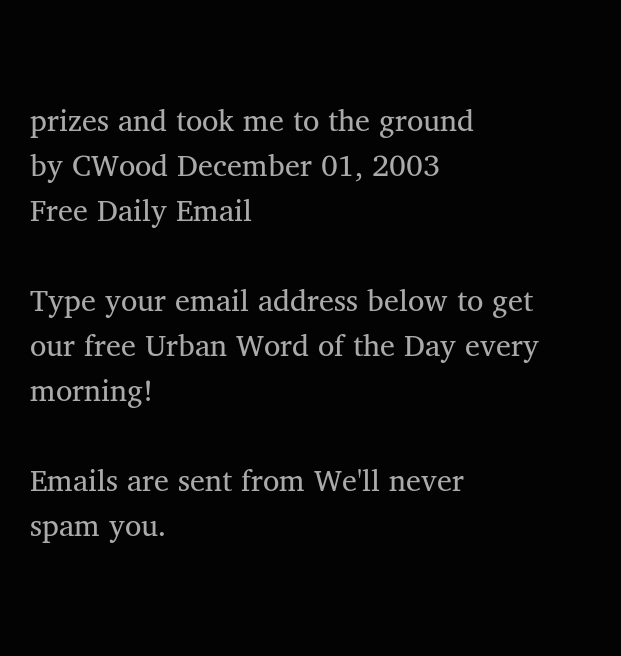prizes and took me to the ground
by CWood December 01, 2003
Free Daily Email

Type your email address below to get our free Urban Word of the Day every morning!

Emails are sent from We'll never spam you.